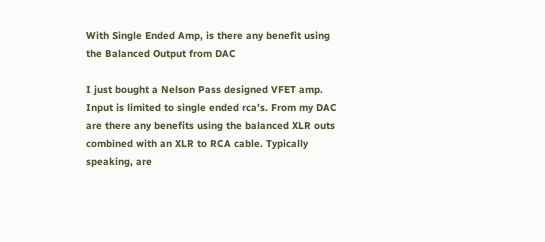With Single Ended Amp, is there any benefit using the Balanced Output from DAC

I just bought a Nelson Pass designed VFET amp. Input is limited to single ended rca’s. From my DAC are there any benefits using the balanced XLR outs combined with an XLR to RCA cable. Typically speaking, are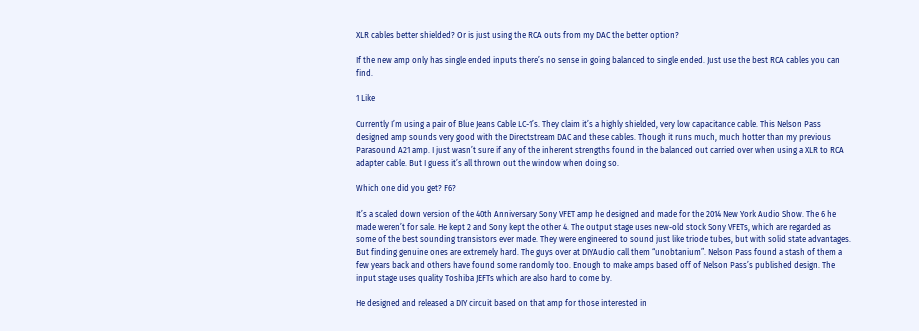XLR cables better shielded? Or is just using the RCA outs from my DAC the better option?

If the new amp only has single ended inputs there’s no sense in going balanced to single ended. Just use the best RCA cables you can find.

1 Like

Currently I’m using a pair of Blue Jeans Cable LC-1’s. They claim it’s a highly shielded, very low capacitance cable. This Nelson Pass designed amp sounds very good with the Directstream DAC and these cables. Though it runs much, much hotter than my previous Parasound A21 amp. I just wasn’t sure if any of the inherent strengths found in the balanced out carried over when using a XLR to RCA adapter cable. But I guess it’s all thrown out the window when doing so.

Which one did you get? F6?

It’s a scaled down version of the 40th Anniversary Sony VFET amp he designed and made for the 2014 New York Audio Show. The 6 he made weren’t for sale. He kept 2 and Sony kept the other 4. The output stage uses new-old stock Sony VFETs, which are regarded as some of the best sounding transistors ever made. They were engineered to sound just like triode tubes, but with solid state advantages. But finding genuine ones are extremely hard. The guys over at DIYAudio call them “unobtanium”. Nelson Pass found a stash of them a few years back and others have found some randomly too. Enough to make amps based off of Nelson Pass’s published design. The input stage uses quality Toshiba JEFTs which are also hard to come by.

He designed and released a DIY circuit based on that amp for those interested in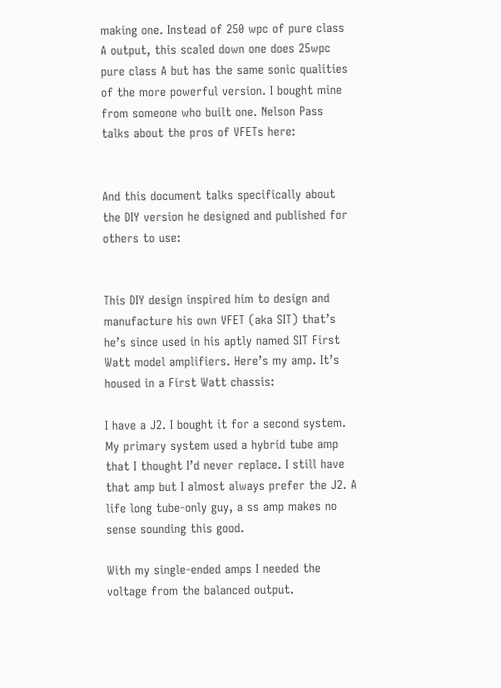making one. Instead of 250 wpc of pure class A output, this scaled down one does 25wpc pure class A but has the same sonic qualities of the more powerful version. I bought mine from someone who built one. Nelson Pass talks about the pros of VFETs here:


And this document talks specifically about the DIY version he designed and published for others to use:


This DIY design inspired him to design and manufacture his own VFET (aka SIT) that’s he’s since used in his aptly named SIT First Watt model amplifiers. Here’s my amp. It’s housed in a First Watt chassis:

I have a J2. I bought it for a second system. My primary system used a hybrid tube amp that I thought I’d never replace. I still have that amp but I almost always prefer the J2. A life long tube-only guy, a ss amp makes no sense sounding this good.

With my single-ended amps I needed the voltage from the balanced output.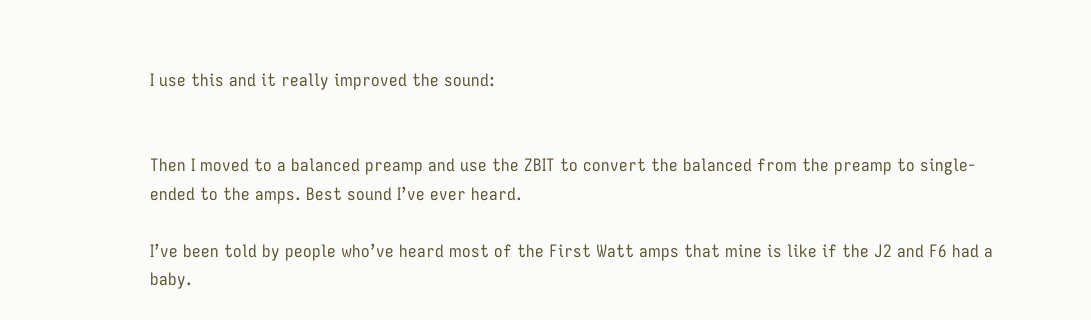I use this and it really improved the sound:


Then I moved to a balanced preamp and use the ZBIT to convert the balanced from the preamp to single-ended to the amps. Best sound I’ve ever heard.

I’ve been told by people who’ve heard most of the First Watt amps that mine is like if the J2 and F6 had a baby.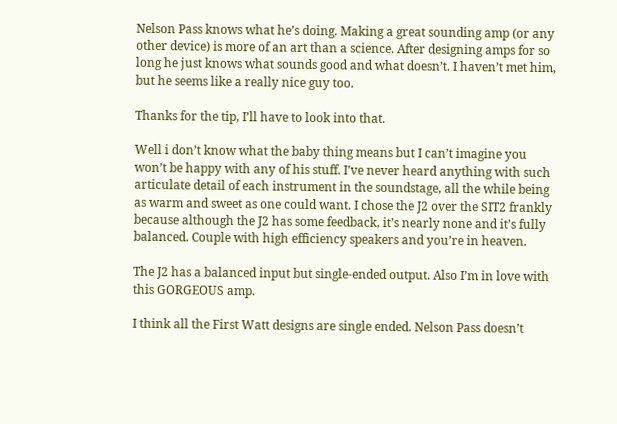Nelson Pass knows what he’s doing. Making a great sounding amp (or any other device) is more of an art than a science. After designing amps for so long he just knows what sounds good and what doesn’t. I haven’t met him, but he seems like a really nice guy too.

Thanks for the tip, I’ll have to look into that.

Well i don’t know what the baby thing means but I can’t imagine you won’t be happy with any of his stuff. I’ve never heard anything with such articulate detail of each instrument in the soundstage, all the while being as warm and sweet as one could want. I chose the J2 over the SIT2 frankly because although the J2 has some feedback, it’s nearly none and it’s fully balanced. Couple with high efficiency speakers and you’re in heaven.

The J2 has a balanced input but single-ended output. Also I’m in love with this GORGEOUS amp.

I think all the First Watt designs are single ended. Nelson Pass doesn’t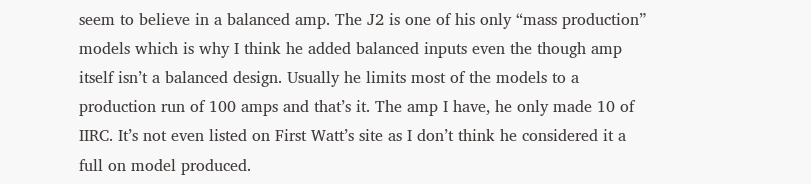seem to believe in a balanced amp. The J2 is one of his only “mass production” models which is why I think he added balanced inputs even the though amp itself isn’t a balanced design. Usually he limits most of the models to a production run of 100 amps and that’s it. The amp I have, he only made 10 of IIRC. It’s not even listed on First Watt’s site as I don’t think he considered it a full on model produced.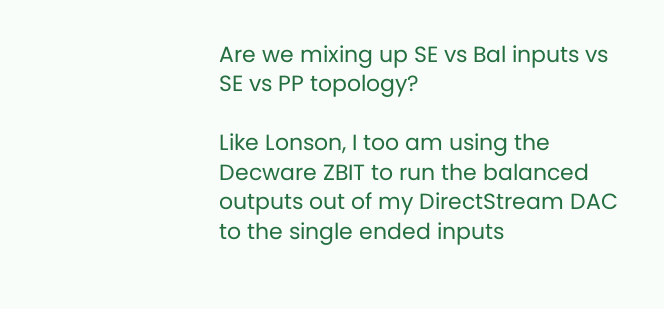Are we mixing up SE vs Bal inputs vs SE vs PP topology?

Like Lonson, I too am using the Decware ZBIT to run the balanced outputs out of my DirectStream DAC to the single ended inputs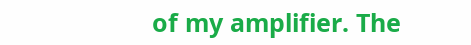of my amplifier. The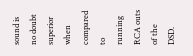sound is no doubt superior when compared to running RCA outs of the DSD.